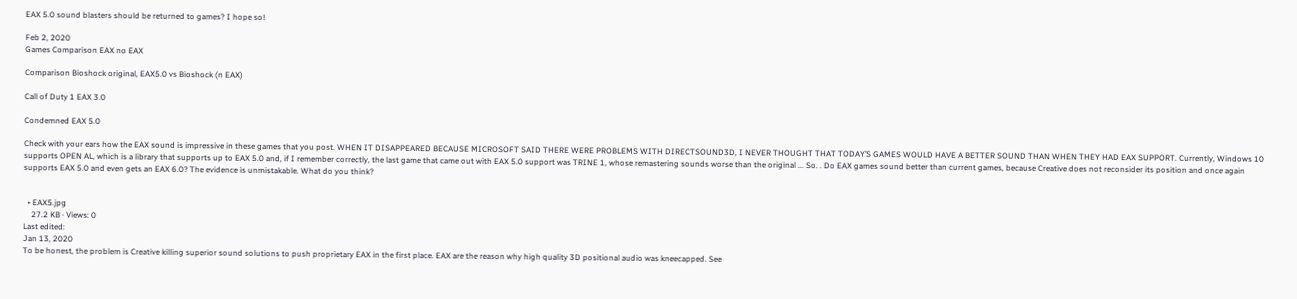EAX 5.0 sound blasters should be returned to games? I hope so!

Feb 2, 2020
Games Comparison EAX no EAX

Comparison Bioshock original, EAX5.0 vs Bioshock (n EAX)

Call of Duty 1 EAX 3.0

Condemned EAX 5.0

Check with your ears how the EAX sound is impressive in these games that you post. WHEN IT DISAPPEARED BECAUSE MICROSOFT SAID THERE WERE PROBLEMS WITH DIRECTSOUND3D, I NEVER THOUGHT THAT TODAY’S GAMES WOULD HAVE A BETTER SOUND THAN WHEN THEY HAD EAX SUPPORT. Currently, Windows 10 supports OPEN AL, which is a library that supports up to EAX 5.0 and, if I remember correctly, the last game that came out with EAX 5.0 support was TRINE 1, whose remastering sounds worse than the original ... So. . Do EAX games sound better than current games, because Creative does not reconsider its position and once again supports EAX 5.0 and even gets an EAX 6.0? The evidence is unmistakable. What do you think?


  • EAX5.jpg
    27.2 KB · Views: 0
Last edited:
Jan 13, 2020
To be honest, the problem is Creative killing superior sound solutions to push proprietary EAX in the first place. EAX are the reason why high quality 3D positional audio was kneecapped. See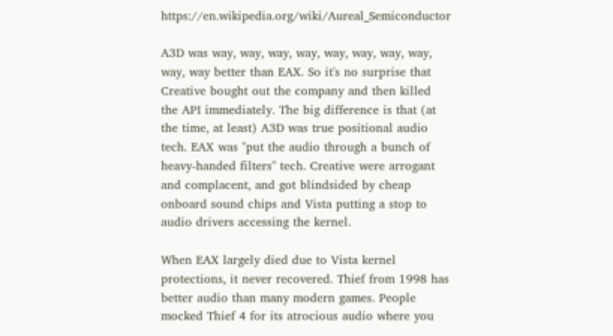https://en.wikipedia.org/wiki/Aureal_Semiconductor

A3D was way, way, way, way, way, way, way, way, way, way better than EAX. So it's no surprise that Creative bought out the company and then killed the API immediately. The big difference is that (at the time, at least) A3D was true positional audio tech. EAX was "put the audio through a bunch of heavy-handed filters" tech. Creative were arrogant and complacent, and got blindsided by cheap onboard sound chips and Vista putting a stop to audio drivers accessing the kernel.

When EAX largely died due to Vista kernel protections, it never recovered. Thief from 1998 has better audio than many modern games. People mocked Thief 4 for its atrocious audio where you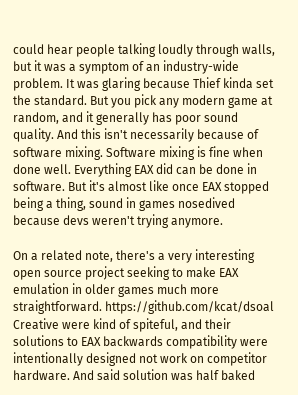could hear people talking loudly through walls, but it was a symptom of an industry-wide problem. It was glaring because Thief kinda set the standard. But you pick any modern game at random, and it generally has poor sound quality. And this isn't necessarily because of software mixing. Software mixing is fine when done well. Everything EAX did can be done in software. But it's almost like once EAX stopped being a thing, sound in games nosedived because devs weren't trying anymore.

On a related note, there's a very interesting open source project seeking to make EAX emulation in older games much more straightforward. https://github.com/kcat/dsoal Creative were kind of spiteful, and their solutions to EAX backwards compatibility were intentionally designed not work on competitor hardware. And said solution was half baked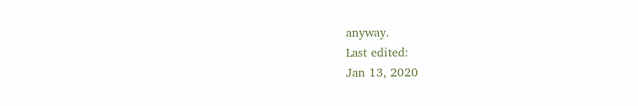anyway.
Last edited:
Jan 13, 2020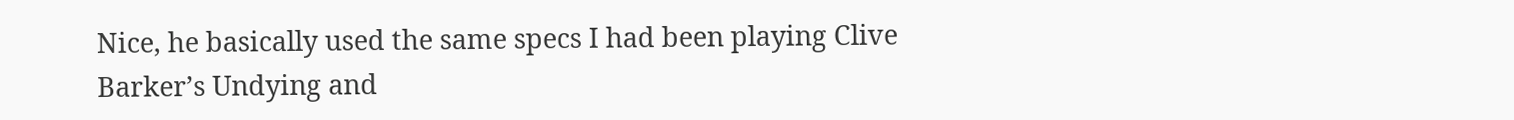Nice, he basically used the same specs I had been playing Clive Barker’s Undying and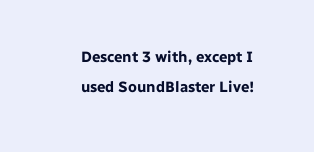Descent 3 with, except I used SoundBlaster Live!